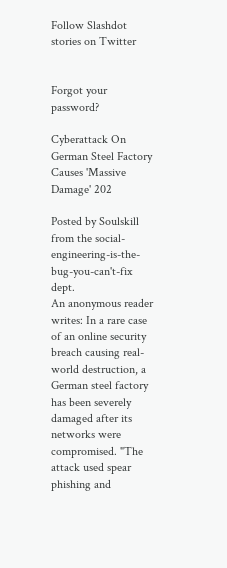Follow Slashdot stories on Twitter


Forgot your password?

Cyberattack On German Steel Factory Causes 'Massive Damage' 202

Posted by Soulskill
from the social-engineering-is-the-bug-you-can't-fix dept.
An anonymous reader writes: In a rare case of an online security breach causing real-world destruction, a German steel factory has been severely damaged after its networks were compromised. "The attack used spear phishing and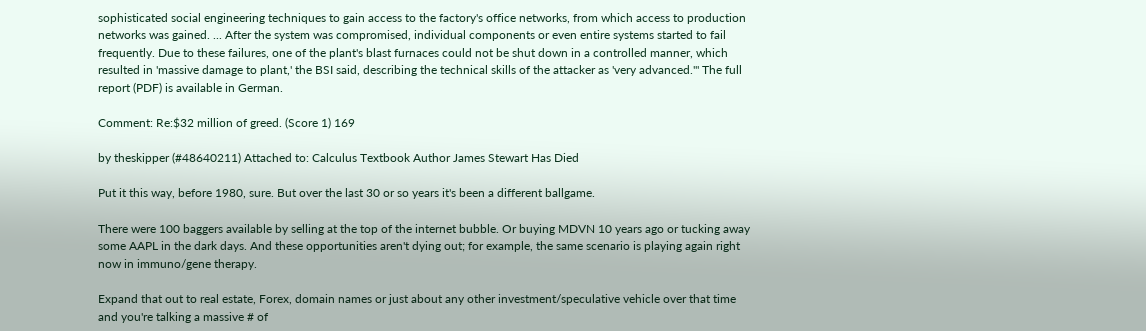sophisticated social engineering techniques to gain access to the factory's office networks, from which access to production networks was gained. ... After the system was compromised, individual components or even entire systems started to fail frequently. Due to these failures, one of the plant's blast furnaces could not be shut down in a controlled manner, which resulted in 'massive damage to plant,' the BSI said, describing the technical skills of the attacker as 'very advanced.'" The full report (PDF) is available in German.

Comment: Re:$32 million of greed. (Score 1) 169

by theskipper (#48640211) Attached to: Calculus Textbook Author James Stewart Has Died

Put it this way, before 1980, sure. But over the last 30 or so years it's been a different ballgame.

There were 100 baggers available by selling at the top of the internet bubble. Or buying MDVN 10 years ago or tucking away some AAPL in the dark days. And these opportunities aren't dying out; for example, the same scenario is playing again right now in immuno/gene therapy.

Expand that out to real estate, Forex, domain names or just about any other investment/speculative vehicle over that time and you're talking a massive # of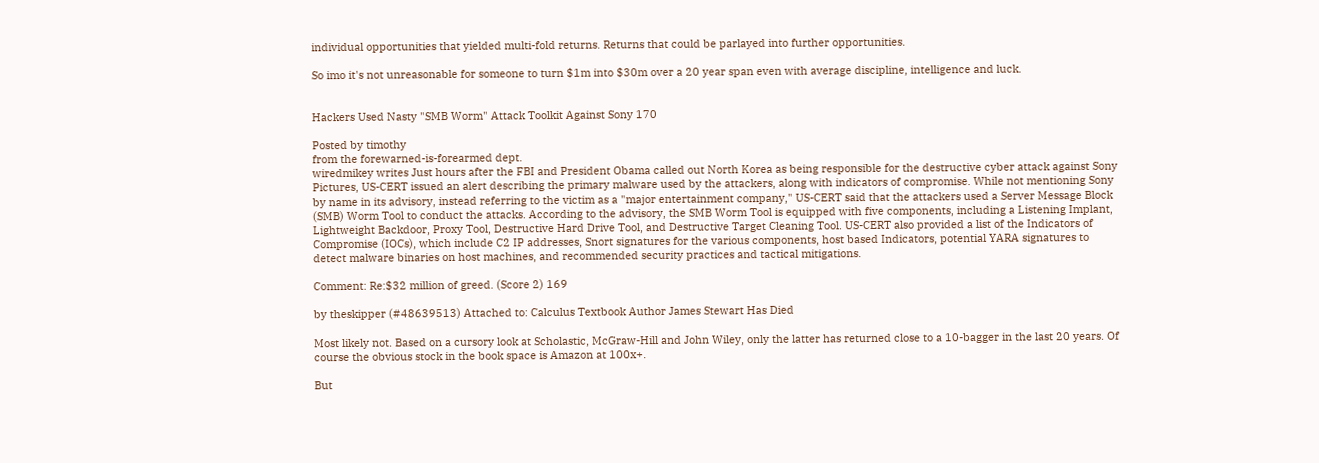individual opportunities that yielded multi-fold returns. Returns that could be parlayed into further opportunities.

So imo it's not unreasonable for someone to turn $1m into $30m over a 20 year span even with average discipline, intelligence and luck.


Hackers Used Nasty "SMB Worm" Attack Toolkit Against Sony 170

Posted by timothy
from the forewarned-is-forearmed dept.
wiredmikey writes Just hours after the FBI and President Obama called out North Korea as being responsible for the destructive cyber attack against Sony Pictures, US-CERT issued an alert describing the primary malware used by the attackers, along with indicators of compromise. While not mentioning Sony by name in its advisory, instead referring to the victim as a "major entertainment company," US-CERT said that the attackers used a Server Message Block (SMB) Worm Tool to conduct the attacks. According to the advisory, the SMB Worm Tool is equipped with five components, including a Listening Implant, Lightweight Backdoor, Proxy Tool, Destructive Hard Drive Tool, and Destructive Target Cleaning Tool. US-CERT also provided a list of the Indicators of Compromise (IOCs), which include C2 IP addresses, Snort signatures for the various components, host based Indicators, potential YARA signatures to detect malware binaries on host machines, and recommended security practices and tactical mitigations.

Comment: Re:$32 million of greed. (Score 2) 169

by theskipper (#48639513) Attached to: Calculus Textbook Author James Stewart Has Died

Most likely not. Based on a cursory look at Scholastic, McGraw-Hill and John Wiley, only the latter has returned close to a 10-bagger in the last 20 years. Of course the obvious stock in the book space is Amazon at 100x+.

But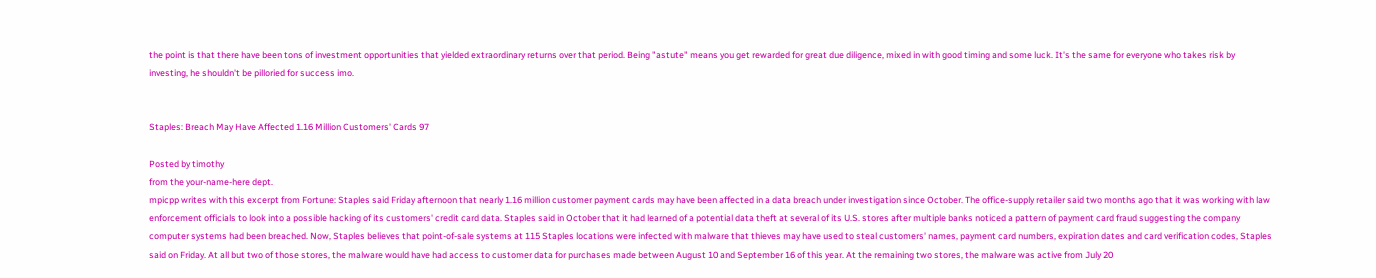the point is that there have been tons of investment opportunities that yielded extraordinary returns over that period. Being "astute" means you get rewarded for great due diligence, mixed in with good timing and some luck. It's the same for everyone who takes risk by investing, he shouldn't be pilloried for success imo.


Staples: Breach May Have Affected 1.16 Million Customers' Cards 97

Posted by timothy
from the your-name-here dept.
mpicpp writes with this excerpt from Fortune: Staples said Friday afternoon that nearly 1.16 million customer payment cards may have been affected in a data breach under investigation since October. The office-supply retailer said two months ago that it was working with law enforcement officials to look into a possible hacking of its customers' credit card data. Staples said in October that it had learned of a potential data theft at several of its U.S. stores after multiple banks noticed a pattern of payment card fraud suggesting the company computer systems had been breached. Now, Staples believes that point-of-sale systems at 115 Staples locations were infected with malware that thieves may have used to steal customers' names, payment card numbers, expiration dates and card verification codes, Staples said on Friday. At all but two of those stores, the malware would have had access to customer data for purchases made between August 10 and September 16 of this year. At the remaining two stores, the malware was active from July 20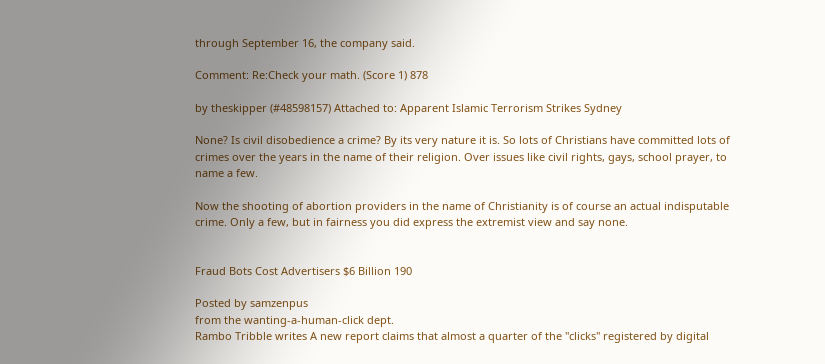through September 16, the company said.

Comment: Re:Check your math. (Score 1) 878

by theskipper (#48598157) Attached to: Apparent Islamic Terrorism Strikes Sydney

None? Is civil disobedience a crime? By its very nature it is. So lots of Christians have committed lots of crimes over the years in the name of their religion. Over issues like civil rights, gays, school prayer, to name a few.

Now the shooting of abortion providers in the name of Christianity is of course an actual indisputable crime. Only a few, but in fairness you did express the extremist view and say none.


Fraud Bots Cost Advertisers $6 Billion 190

Posted by samzenpus
from the wanting-a-human-click dept.
Rambo Tribble writes A new report claims that almost a quarter of the "clicks" registered by digital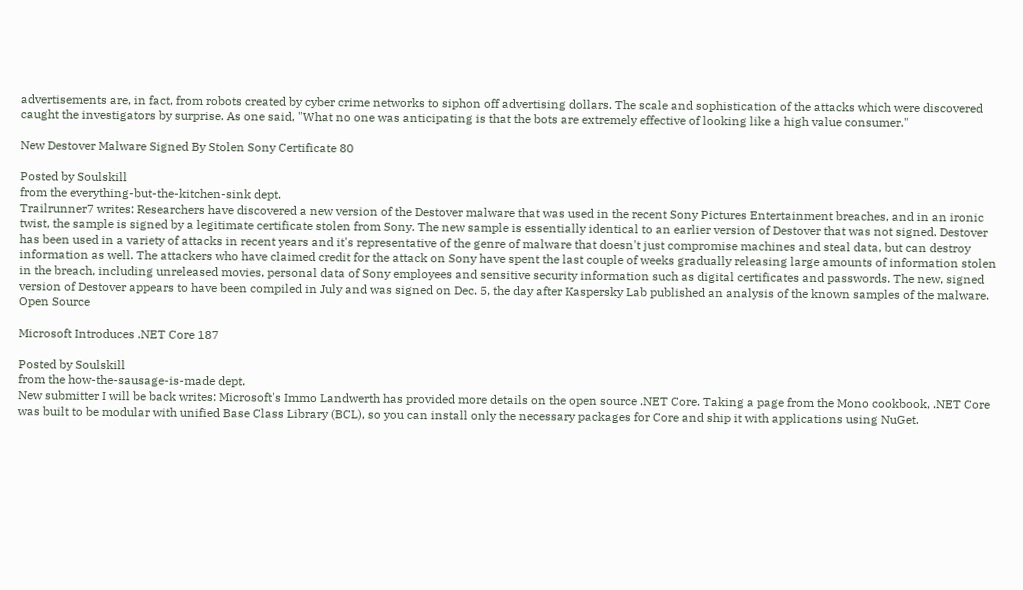advertisements are, in fact, from robots created by cyber crime networks to siphon off advertising dollars. The scale and sophistication of the attacks which were discovered caught the investigators by surprise. As one said, "What no one was anticipating is that the bots are extremely effective of looking like a high value consumer."

New Destover Malware Signed By Stolen Sony Certificate 80

Posted by Soulskill
from the everything-but-the-kitchen-sink dept.
Trailrunner7 writes: Researchers have discovered a new version of the Destover malware that was used in the recent Sony Pictures Entertainment breaches, and in an ironic twist, the sample is signed by a legitimate certificate stolen from Sony. The new sample is essentially identical to an earlier version of Destover that was not signed. Destover has been used in a variety of attacks in recent years and it's representative of the genre of malware that doesn't just compromise machines and steal data, but can destroy information as well. The attackers who have claimed credit for the attack on Sony have spent the last couple of weeks gradually releasing large amounts of information stolen in the breach, including unreleased movies, personal data of Sony employees and sensitive security information such as digital certificates and passwords. The new, signed version of Destover appears to have been compiled in July and was signed on Dec. 5, the day after Kaspersky Lab published an analysis of the known samples of the malware.
Open Source

Microsoft Introduces .NET Core 187

Posted by Soulskill
from the how-the-sausage-is-made dept.
New submitter I will be back writes: Microsoft's Immo Landwerth has provided more details on the open source .NET Core. Taking a page from the Mono cookbook, .NET Core was built to be modular with unified Base Class Library (BCL), so you can install only the necessary packages for Core and ship it with applications using NuGet.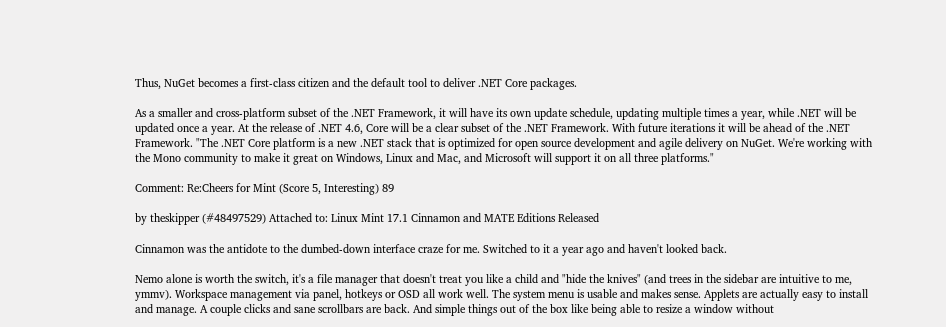Thus, NuGet becomes a first-class citizen and the default tool to deliver .NET Core packages.

As a smaller and cross-platform subset of the .NET Framework, it will have its own update schedule, updating multiple times a year, while .NET will be updated once a year. At the release of .NET 4.6, Core will be a clear subset of the .NET Framework. With future iterations it will be ahead of the .NET Framework. "The .NET Core platform is a new .NET stack that is optimized for open source development and agile delivery on NuGet. We're working with the Mono community to make it great on Windows, Linux and Mac, and Microsoft will support it on all three platforms."

Comment: Re:Cheers for Mint (Score 5, Interesting) 89

by theskipper (#48497529) Attached to: Linux Mint 17.1 Cinnamon and MATE Editions Released

Cinnamon was the antidote to the dumbed-down interface craze for me. Switched to it a year ago and haven't looked back.

Nemo alone is worth the switch, it's a file manager that doesn't treat you like a child and "hide the knives" (and trees in the sidebar are intuitive to me, ymmv). Workspace management via panel, hotkeys or OSD all work well. The system menu is usable and makes sense. Applets are actually easy to install and manage. A couple clicks and sane scrollbars are back. And simple things out of the box like being able to resize a window without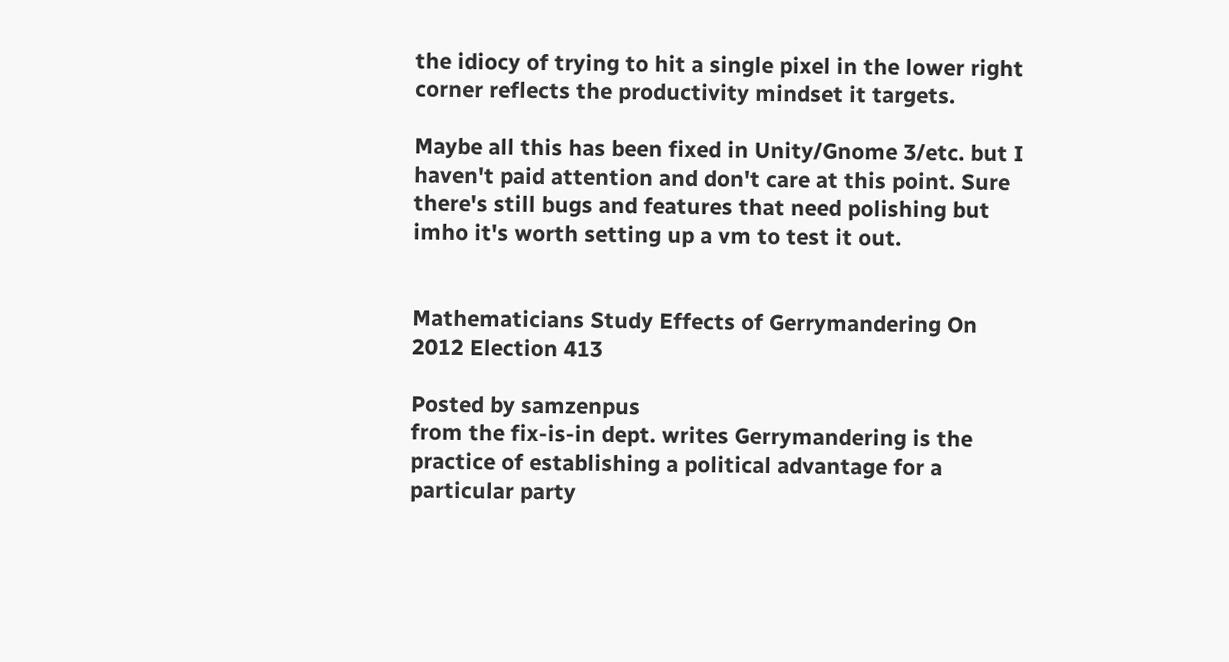the idiocy of trying to hit a single pixel in the lower right corner reflects the productivity mindset it targets.

Maybe all this has been fixed in Unity/Gnome 3/etc. but I haven't paid attention and don't care at this point. Sure there's still bugs and features that need polishing but imho it's worth setting up a vm to test it out.


Mathematicians Study Effects of Gerrymandering On 2012 Election 413

Posted by samzenpus
from the fix-is-in dept. writes Gerrymandering is the practice of establishing a political advantage for a particular party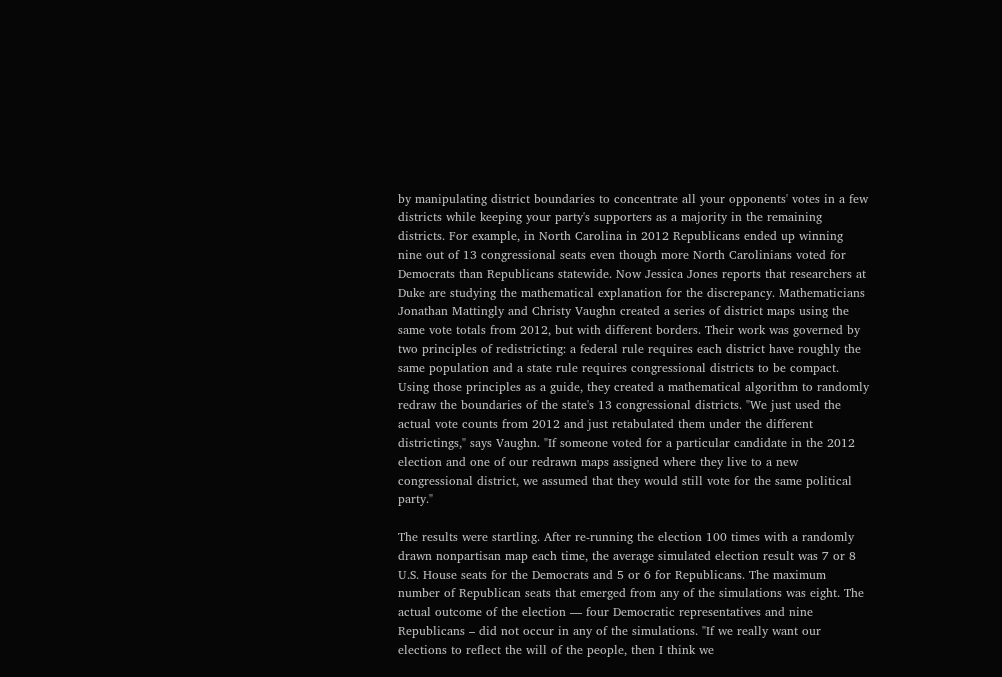by manipulating district boundaries to concentrate all your opponents' votes in a few districts while keeping your party's supporters as a majority in the remaining districts. For example, in North Carolina in 2012 Republicans ended up winning nine out of 13 congressional seats even though more North Carolinians voted for Democrats than Republicans statewide. Now Jessica Jones reports that researchers at Duke are studying the mathematical explanation for the discrepancy. Mathematicians Jonathan Mattingly and Christy Vaughn created a series of district maps using the same vote totals from 2012, but with different borders. Their work was governed by two principles of redistricting: a federal rule requires each district have roughly the same population and a state rule requires congressional districts to be compact. Using those principles as a guide, they created a mathematical algorithm to randomly redraw the boundaries of the state's 13 congressional districts. "We just used the actual vote counts from 2012 and just retabulated them under the different districtings," says Vaughn. "If someone voted for a particular candidate in the 2012 election and one of our redrawn maps assigned where they live to a new congressional district, we assumed that they would still vote for the same political party."

The results were startling. After re-running the election 100 times with a randomly drawn nonpartisan map each time, the average simulated election result was 7 or 8 U.S. House seats for the Democrats and 5 or 6 for Republicans. The maximum number of Republican seats that emerged from any of the simulations was eight. The actual outcome of the election — four Democratic representatives and nine Republicans – did not occur in any of the simulations. "If we really want our elections to reflect the will of the people, then I think we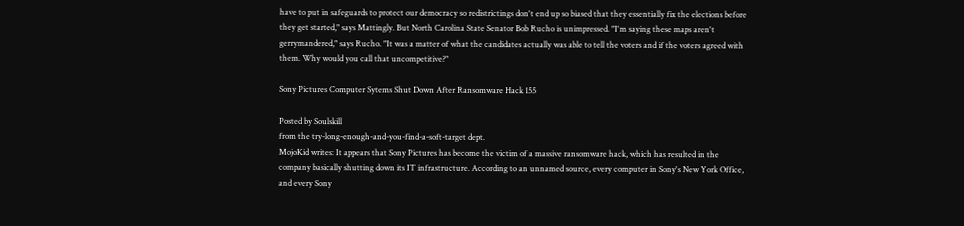have to put in safeguards to protect our democracy so redistrictings don't end up so biased that they essentially fix the elections before they get started," says Mattingly. But North Carolina State Senator Bob Rucho is unimpressed. "I'm saying these maps aren't gerrymandered," says Rucho. "It was a matter of what the candidates actually was able to tell the voters and if the voters agreed with them. Why would you call that uncompetitive?"

Sony Pictures Computer Sytems Shut Down After Ransomware Hack 155

Posted by Soulskill
from the try-long-enough-and-you-find-a-soft-target dept.
MojoKid writes: It appears that Sony Pictures has become the victim of a massive ransomware hack, which has resulted in the company basically shutting down its IT infrastructure. According to an unnamed source, every computer in Sony's New York Office, and every Sony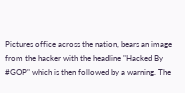Pictures office across the nation, bears an image from the hacker with the headline "Hacked By #GOP" which is then followed by a warning. The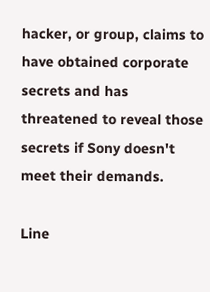hacker, or group, claims to have obtained corporate secrets and has threatened to reveal those secrets if Sony doesn't meet their demands.

Line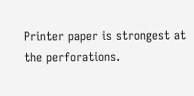Printer paper is strongest at the perforations.